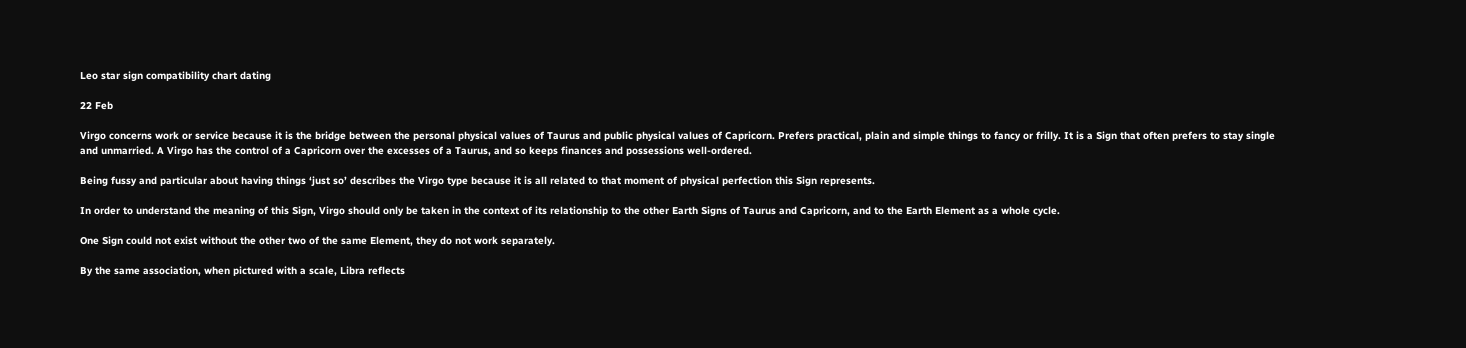Leo star sign compatibility chart dating

22 Feb

Virgo concerns work or service because it is the bridge between the personal physical values of Taurus and public physical values of Capricorn. Prefers practical, plain and simple things to fancy or frilly. It is a Sign that often prefers to stay single and unmarried. A Virgo has the control of a Capricorn over the excesses of a Taurus, and so keeps finances and possessions well-ordered.

Being fussy and particular about having things ‘just so’ describes the Virgo type because it is all related to that moment of physical perfection this Sign represents.

In order to understand the meaning of this Sign, Virgo should only be taken in the context of its relationship to the other Earth Signs of Taurus and Capricorn, and to the Earth Element as a whole cycle.

One Sign could not exist without the other two of the same Element, they do not work separately.

By the same association, when pictured with a scale, Libra reflects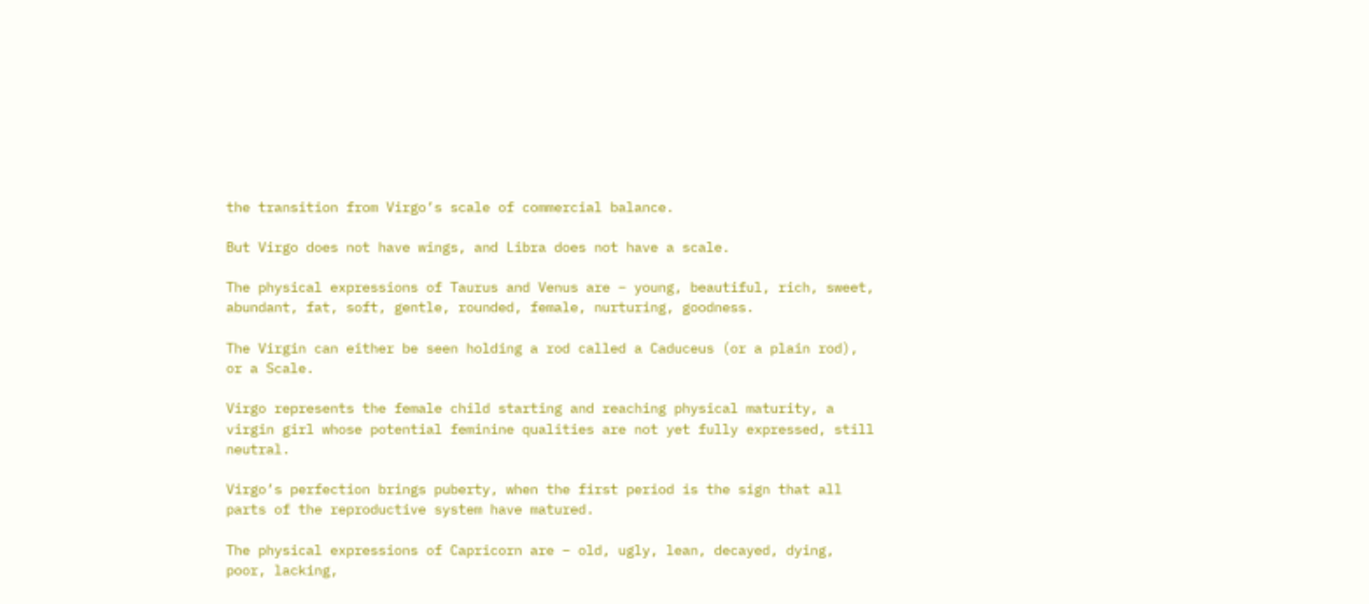the transition from Virgo’s scale of commercial balance.

But Virgo does not have wings, and Libra does not have a scale.

The physical expressions of Taurus and Venus are – young, beautiful, rich, sweet, abundant, fat, soft, gentle, rounded, female, nurturing, goodness.

The Virgin can either be seen holding a rod called a Caduceus (or a plain rod), or a Scale.

Virgo represents the female child starting and reaching physical maturity, a virgin girl whose potential feminine qualities are not yet fully expressed, still neutral.

Virgo’s perfection brings puberty, when the first period is the sign that all parts of the reproductive system have matured.

The physical expressions of Capricorn are – old, ugly, lean, decayed, dying, poor, lacking,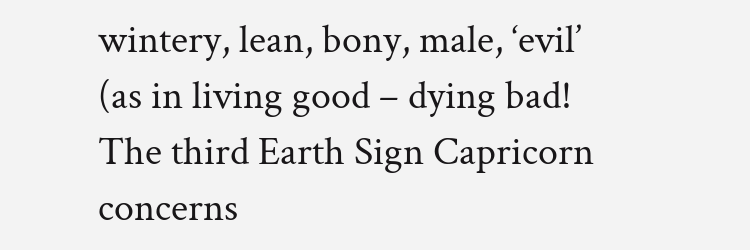wintery, lean, bony, male, ‘evil’ (as in living good – dying bad! The third Earth Sign Capricorn concerns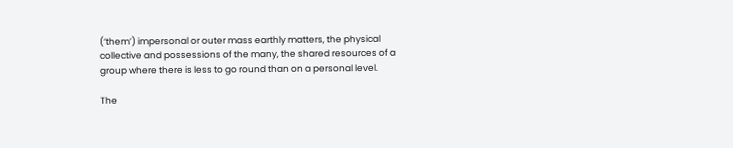(‘them’) impersonal or outer mass earthly matters, the physical collective and possessions of the many, the shared resources of a group where there is less to go round than on a personal level.

The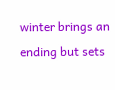winter brings an ending but sets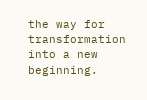the way for transformation into a new beginning.